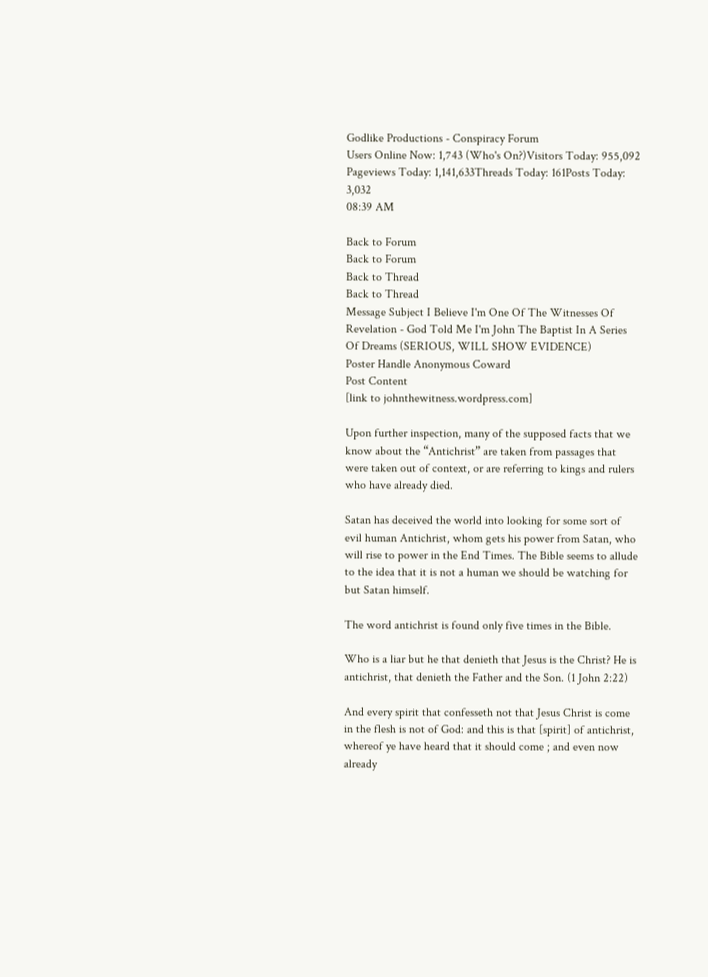Godlike Productions - Conspiracy Forum
Users Online Now: 1,743 (Who's On?)Visitors Today: 955,092
Pageviews Today: 1,141,633Threads Today: 161Posts Today: 3,032
08:39 AM

Back to Forum
Back to Forum
Back to Thread
Back to Thread
Message Subject I Believe I'm One Of The Witnesses Of Revelation - God Told Me I'm John The Baptist In A Series Of Dreams (SERIOUS, WILL SHOW EVIDENCE)
Poster Handle Anonymous Coward
Post Content
[link to johnthewitness.wordpress.com]

Upon further inspection, many of the supposed facts that we know about the “Antichrist” are taken from passages that were taken out of context, or are referring to kings and rulers who have already died.

Satan has deceived the world into looking for some sort of evil human Antichrist, whom gets his power from Satan, who will rise to power in the End Times. The Bible seems to allude to the idea that it is not a human we should be watching for but Satan himself.

The word antichrist is found only five times in the Bible.

Who is a liar but he that denieth that Jesus is the Christ? He is antichrist, that denieth the Father and the Son. (1 John 2:22)

And every spirit that confesseth not that Jesus Christ is come in the flesh is not of God: and this is that [spirit] of antichrist, whereof ye have heard that it should come ; and even now already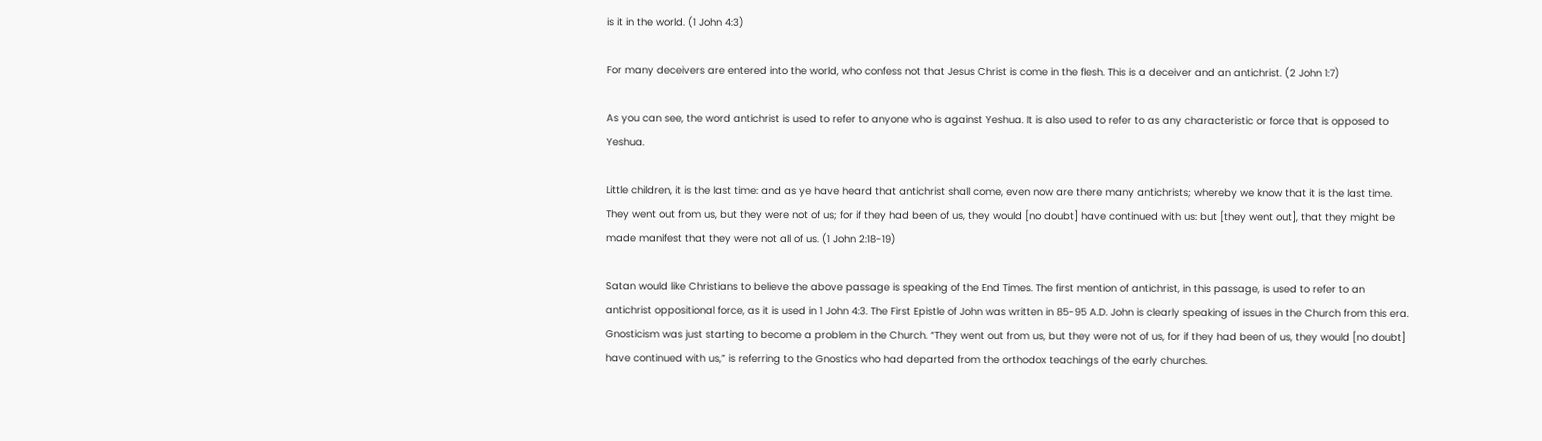is it in the world. (1 John 4:3)

For many deceivers are entered into the world, who confess not that Jesus Christ is come in the flesh. This is a deceiver and an antichrist. (2 John 1:7)

As you can see, the word antichrist is used to refer to anyone who is against Yeshua. It is also used to refer to as any characteristic or force that is opposed to Yeshua.

Little children, it is the last time: and as ye have heard that antichrist shall come, even now are there many antichrists; whereby we know that it is the last time. They went out from us, but they were not of us; for if they had been of us, they would [no doubt] have continued with us: but [they went out], that they might be made manifest that they were not all of us. (1 John 2:18-19)

Satan would like Christians to believe the above passage is speaking of the End Times. The first mention of antichrist, in this passage, is used to refer to an antichrist oppositional force, as it is used in 1 John 4:3. The First Epistle of John was written in 85-95 A.D. John is clearly speaking of issues in the Church from this era. Gnosticism was just starting to become a problem in the Church. “They went out from us, but they were not of us, for if they had been of us, they would [no doubt] have continued with us,” is referring to the Gnostics who had departed from the orthodox teachings of the early churches.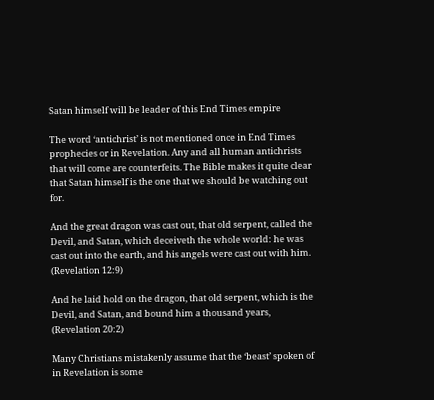Satan himself will be leader of this End Times empire

The word ‘antichrist’ is not mentioned once in End Times prophecies or in Revelation. Any and all human antichrists that will come are counterfeits. The Bible makes it quite clear that Satan himself is the one that we should be watching out for.

And the great dragon was cast out, that old serpent, called the Devil, and Satan, which deceiveth the whole world: he was cast out into the earth, and his angels were cast out with him. (Revelation 12:9)

And he laid hold on the dragon, that old serpent, which is the Devil, and Satan, and bound him a thousand years, (Revelation 20:2)

Many Christians mistakenly assume that the ‘beast’ spoken of in Revelation is some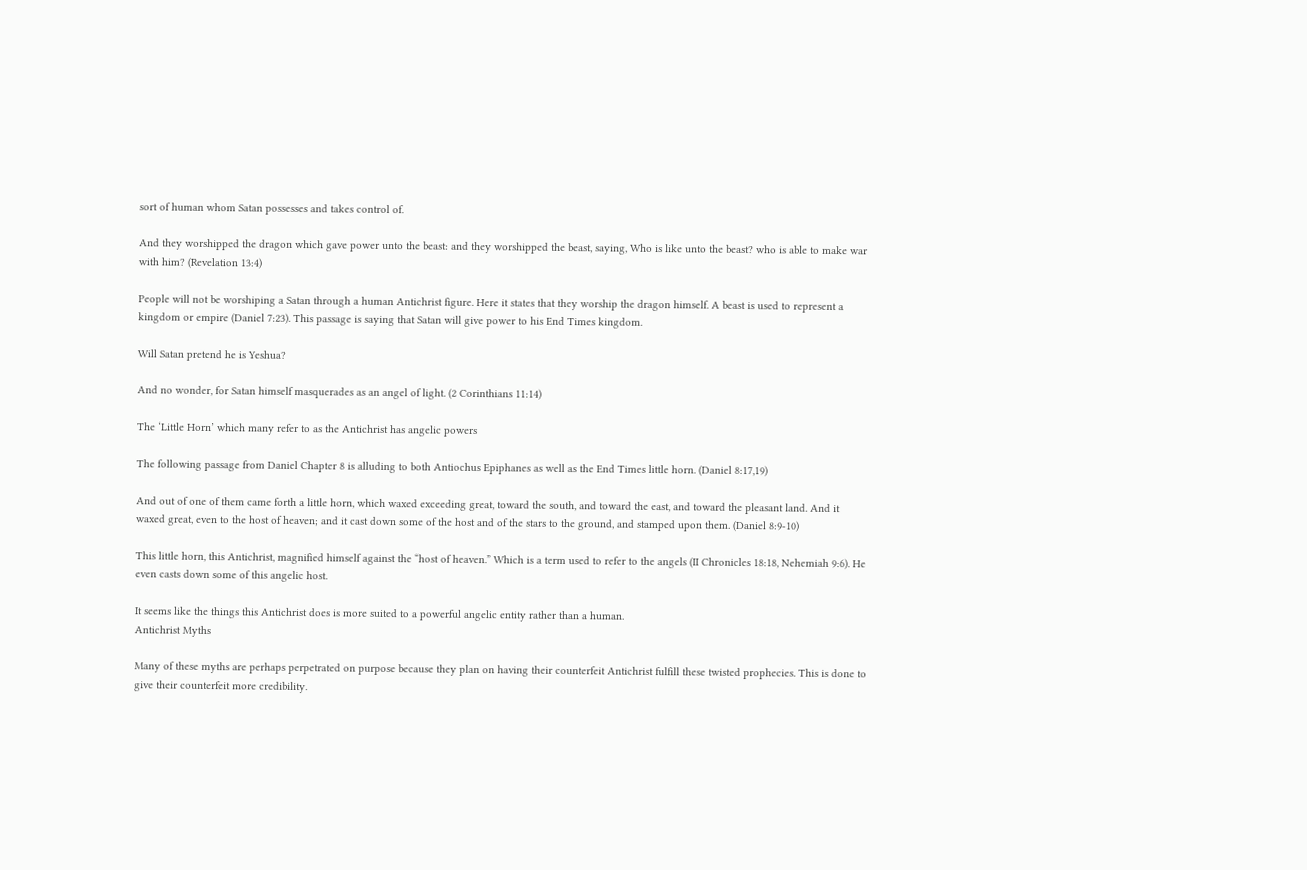sort of human whom Satan possesses and takes control of.

And they worshipped the dragon which gave power unto the beast: and they worshipped the beast, saying, Who is like unto the beast? who is able to make war with him? (Revelation 13:4)

People will not be worshiping a Satan through a human Antichrist figure. Here it states that they worship the dragon himself. A beast is used to represent a kingdom or empire (Daniel 7:23). This passage is saying that Satan will give power to his End Times kingdom.

Will Satan pretend he is Yeshua?

And no wonder, for Satan himself masquerades as an angel of light. (2 Corinthians 11:14)

The ‘Little Horn’ which many refer to as the Antichrist has angelic powers

The following passage from Daniel Chapter 8 is alluding to both Antiochus Epiphanes as well as the End Times little horn. (Daniel 8:17,19)

And out of one of them came forth a little horn, which waxed exceeding great, toward the south, and toward the east, and toward the pleasant land. And it waxed great, even to the host of heaven; and it cast down some of the host and of the stars to the ground, and stamped upon them. (Daniel 8:9-10)

This little horn, this Antichrist, magnified himself against the “host of heaven.” Which is a term used to refer to the angels (II Chronicles 18:18, Nehemiah 9:6). He even casts down some of this angelic host.

It seems like the things this Antichrist does is more suited to a powerful angelic entity rather than a human.
Antichrist Myths

Many of these myths are perhaps perpetrated on purpose because they plan on having their counterfeit Antichrist fulfill these twisted prophecies. This is done to give their counterfeit more credibility.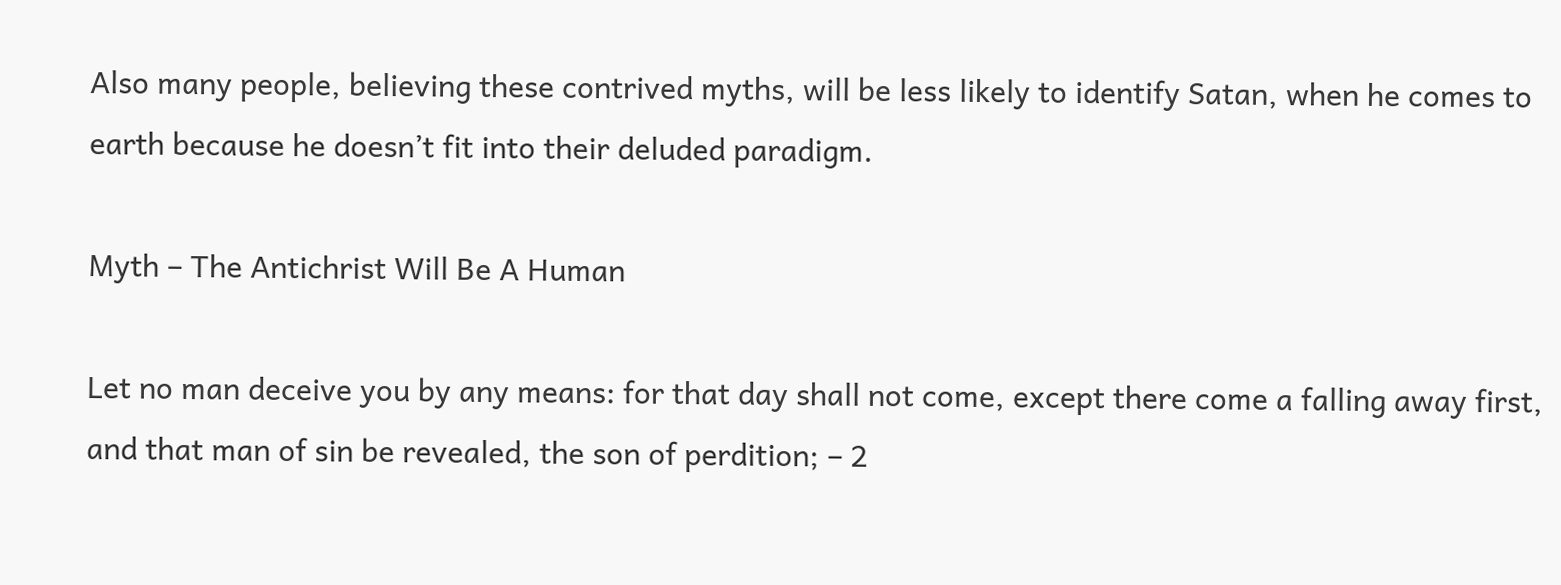Also many people, believing these contrived myths, will be less likely to identify Satan, when he comes to earth because he doesn’t fit into their deluded paradigm.

Myth – The Antichrist Will Be A Human

Let no man deceive you by any means: for that day shall not come, except there come a falling away first, and that man of sin be revealed, the son of perdition; – 2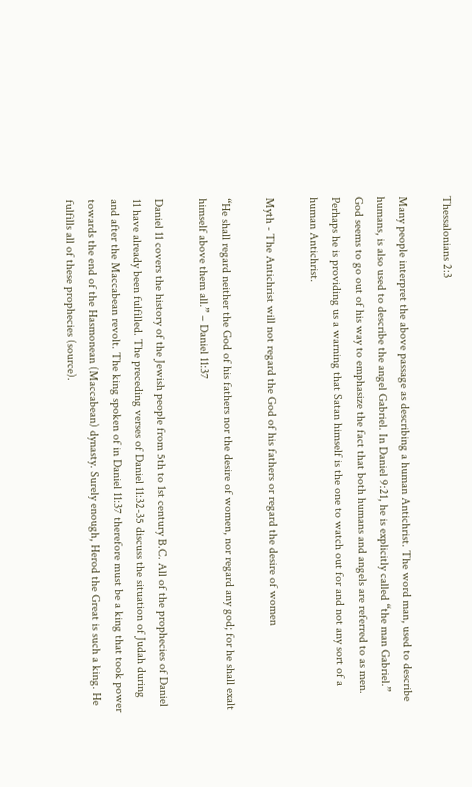Thessalonians 2:3

Many people interpret the above passage as describing a human Antichrist. The word man, used to describe humans, is also used to describe the angel Gabriel. In Daniel 9:21, he is explicitly called “the man Gabriel.” God seems to go out of his way to emphasize the fact that both humans and angels are referred to as men. Perhaps he is providing us a warning that Satan himself is the one to watch out for and not any sort of a human Antichrist.

Myth - The Antichrist will not regard the God of his fathers or regard the desire of women

“He shall regard neither the God of his fathers nor the desire of women, nor regard any god; for he shall exalt himself above them all.” – Daniel 11:37

Daniel 11 covers the history of the Jewish people from 5th to 1st century B.C. All of the prophecies of Daniel 11 have already been fulfilled. The preceding verses of Daniel 11:32-35 discuss the situation of Judah during and after the Maccabean revolt. The king spoken of in Daniel 11:37 therefore must be a king that took power towards the end of the Hasmonean (Maccabean) dynasty. Surely enough, Herod the Great is such a king. He fulfills all of these prophecies (source).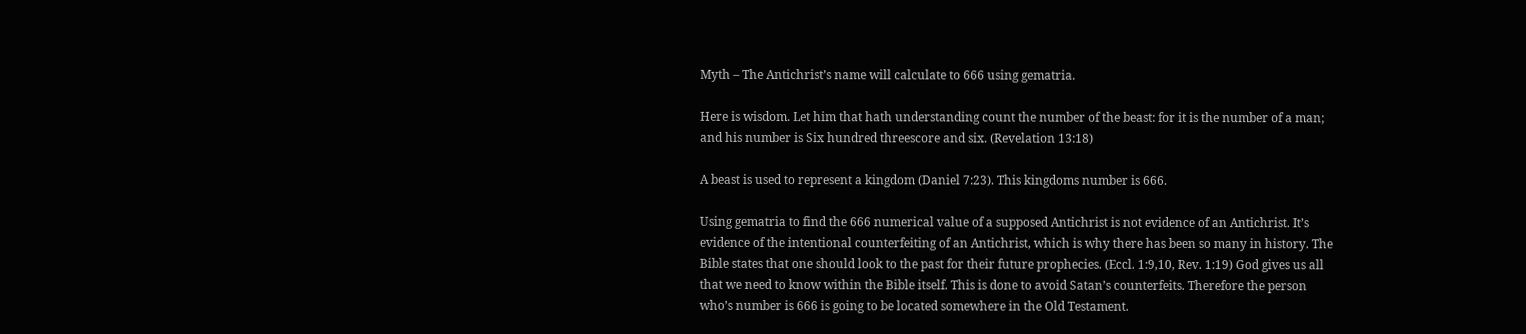Myth – The Antichrist’s name will calculate to 666 using gematria.

Here is wisdom. Let him that hath understanding count the number of the beast: for it is the number of a man; and his number is Six hundred threescore and six. (Revelation 13:18)

A beast is used to represent a kingdom (Daniel 7:23). This kingdoms number is 666.

Using gematria to find the 666 numerical value of a supposed Antichrist is not evidence of an Antichrist. It’s evidence of the intentional counterfeiting of an Antichrist, which is why there has been so many in history. The Bible states that one should look to the past for their future prophecies. (Eccl. 1:9,10, Rev. 1:19) God gives us all that we need to know within the Bible itself. This is done to avoid Satan’s counterfeits. Therefore the person who’s number is 666 is going to be located somewhere in the Old Testament.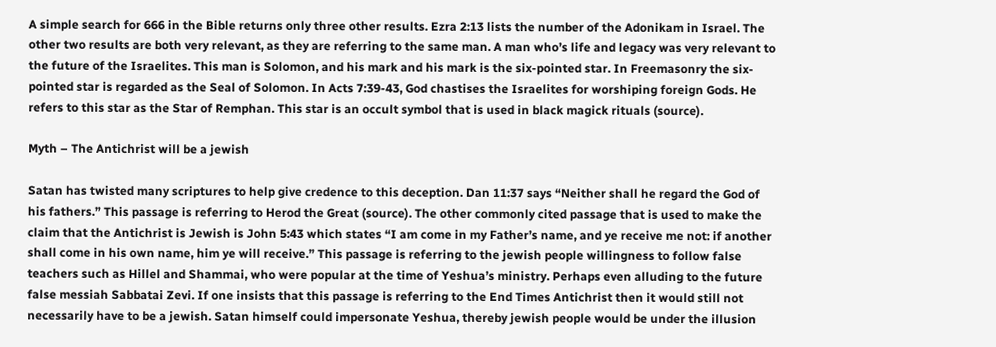A simple search for 666 in the Bible returns only three other results. Ezra 2:13 lists the number of the Adonikam in Israel. The other two results are both very relevant, as they are referring to the same man. A man who’s life and legacy was very relevant to the future of the Israelites. This man is Solomon, and his mark and his mark is the six-pointed star. In Freemasonry the six-pointed star is regarded as the Seal of Solomon. In Acts 7:39-43, God chastises the Israelites for worshiping foreign Gods. He refers to this star as the Star of Remphan. This star is an occult symbol that is used in black magick rituals (source).

Myth – The Antichrist will be a jewish

Satan has twisted many scriptures to help give credence to this deception. Dan 11:37 says “Neither shall he regard the God of his fathers.” This passage is referring to Herod the Great (source). The other commonly cited passage that is used to make the claim that the Antichrist is Jewish is John 5:43 which states “I am come in my Father’s name, and ye receive me not: if another shall come in his own name, him ye will receive.” This passage is referring to the jewish people willingness to follow false teachers such as Hillel and Shammai, who were popular at the time of Yeshua’s ministry. Perhaps even alluding to the future false messiah Sabbatai Zevi. If one insists that this passage is referring to the End Times Antichrist then it would still not necessarily have to be a jewish. Satan himself could impersonate Yeshua, thereby jewish people would be under the illusion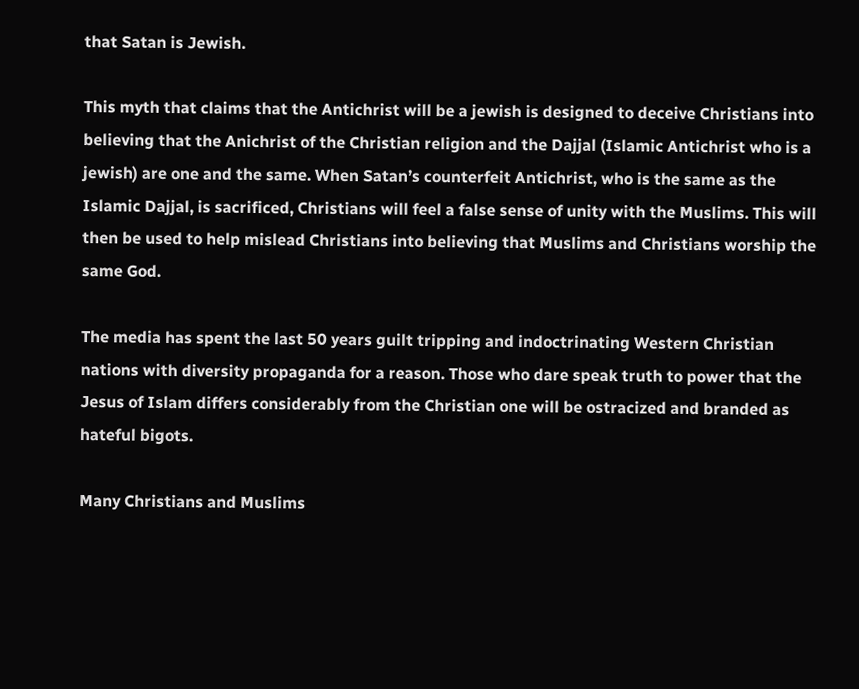that Satan is Jewish.

This myth that claims that the Antichrist will be a jewish is designed to deceive Christians into believing that the Anichrist of the Christian religion and the Dajjal (Islamic Antichrist who is a jewish) are one and the same. When Satan’s counterfeit Antichrist, who is the same as the Islamic Dajjal, is sacrificed, Christians will feel a false sense of unity with the Muslims. This will then be used to help mislead Christians into believing that Muslims and Christians worship the same God.

The media has spent the last 50 years guilt tripping and indoctrinating Western Christian nations with diversity propaganda for a reason. Those who dare speak truth to power that the Jesus of Islam differs considerably from the Christian one will be ostracized and branded as hateful bigots.

Many Christians and Muslims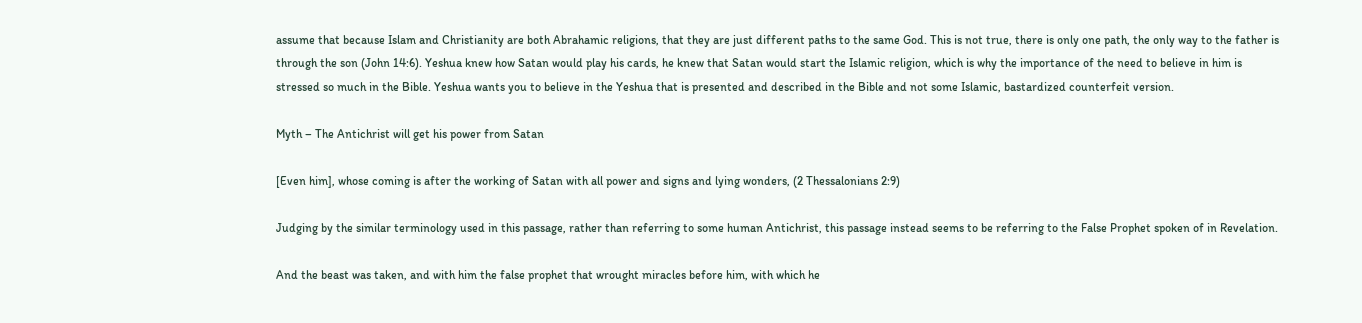assume that because Islam and Christianity are both Abrahamic religions, that they are just different paths to the same God. This is not true, there is only one path, the only way to the father is through the son (John 14:6). Yeshua knew how Satan would play his cards, he knew that Satan would start the Islamic religion, which is why the importance of the need to believe in him is stressed so much in the Bible. Yeshua wants you to believe in the Yeshua that is presented and described in the Bible and not some Islamic, bastardized counterfeit version.

Myth – The Antichrist will get his power from Satan

[Even him], whose coming is after the working of Satan with all power and signs and lying wonders, (2 Thessalonians 2:9)

Judging by the similar terminology used in this passage, rather than referring to some human Antichrist, this passage instead seems to be referring to the False Prophet spoken of in Revelation.

And the beast was taken, and with him the false prophet that wrought miracles before him, with which he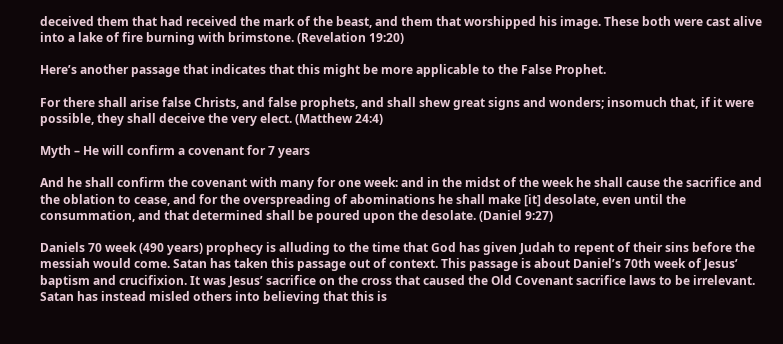deceived them that had received the mark of the beast, and them that worshipped his image. These both were cast alive into a lake of fire burning with brimstone. (Revelation 19:20)

Here’s another passage that indicates that this might be more applicable to the False Prophet.

For there shall arise false Christs, and false prophets, and shall shew great signs and wonders; insomuch that, if it were possible, they shall deceive the very elect. (Matthew 24:4)

Myth – He will confirm a covenant for 7 years

And he shall confirm the covenant with many for one week: and in the midst of the week he shall cause the sacrifice and the oblation to cease, and for the overspreading of abominations he shall make [it] desolate, even until the consummation, and that determined shall be poured upon the desolate. (Daniel 9:27)

Daniels 70 week (490 years) prophecy is alluding to the time that God has given Judah to repent of their sins before the messiah would come. Satan has taken this passage out of context. This passage is about Daniel’s 70th week of Jesus’ baptism and crucifixion. It was Jesus’ sacrifice on the cross that caused the Old Covenant sacrifice laws to be irrelevant. Satan has instead misled others into believing that this is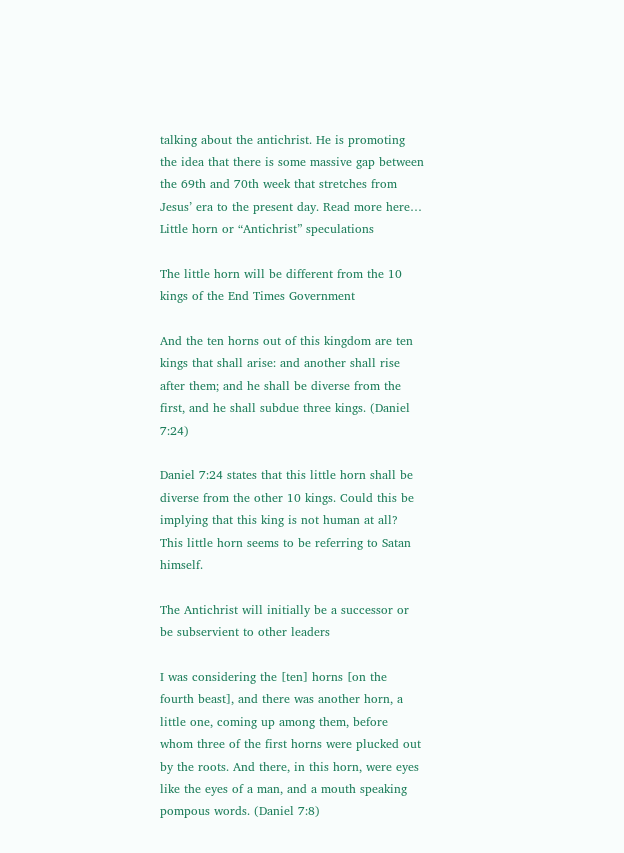talking about the antichrist. He is promoting the idea that there is some massive gap between the 69th and 70th week that stretches from Jesus’ era to the present day. Read more here…
Little horn or “Antichrist” speculations

The little horn will be different from the 10 kings of the End Times Government

And the ten horns out of this kingdom are ten kings that shall arise: and another shall rise after them; and he shall be diverse from the first, and he shall subdue three kings. (Daniel 7:24)

Daniel 7:24 states that this little horn shall be diverse from the other 10 kings. Could this be implying that this king is not human at all? This little horn seems to be referring to Satan himself.

The Antichrist will initially be a successor or be subservient to other leaders

I was considering the [ten] horns [on the fourth beast], and there was another horn, a little one, coming up among them, before whom three of the first horns were plucked out by the roots. And there, in this horn, were eyes like the eyes of a man, and a mouth speaking pompous words. (Daniel 7:8)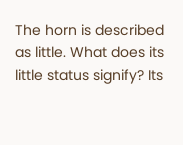The horn is described as little. What does its little status signify? Its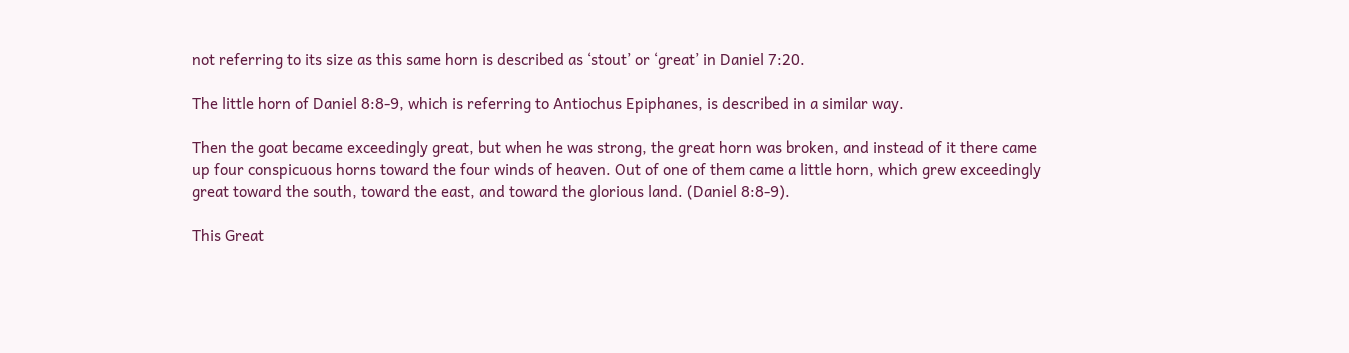not referring to its size as this same horn is described as ‘stout’ or ‘great’ in Daniel 7:20.

The little horn of Daniel 8:8-9, which is referring to Antiochus Epiphanes, is described in a similar way.

Then the goat became exceedingly great, but when he was strong, the great horn was broken, and instead of it there came up four conspicuous horns toward the four winds of heaven. Out of one of them came a little horn, which grew exceedingly great toward the south, toward the east, and toward the glorious land. (Daniel 8:8-9).

This Great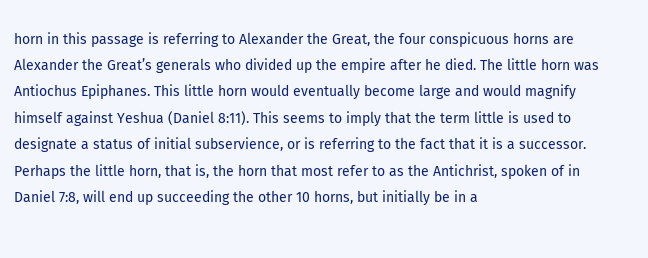horn in this passage is referring to Alexander the Great, the four conspicuous horns are Alexander the Great’s generals who divided up the empire after he died. The little horn was Antiochus Epiphanes. This little horn would eventually become large and would magnify himself against Yeshua (Daniel 8:11). This seems to imply that the term little is used to designate a status of initial subservience, or is referring to the fact that it is a successor. Perhaps the little horn, that is, the horn that most refer to as the Antichrist, spoken of in Daniel 7:8, will end up succeeding the other 10 horns, but initially be in a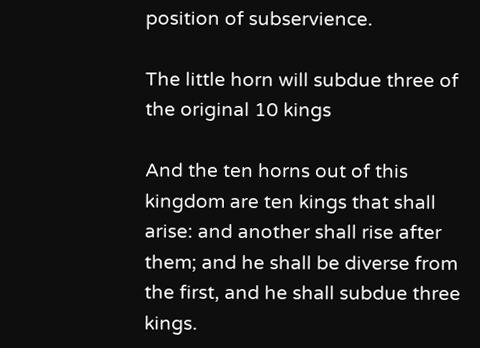position of subservience.

The little horn will subdue three of the original 10 kings

And the ten horns out of this kingdom are ten kings that shall arise: and another shall rise after them; and he shall be diverse from the first, and he shall subdue three kings.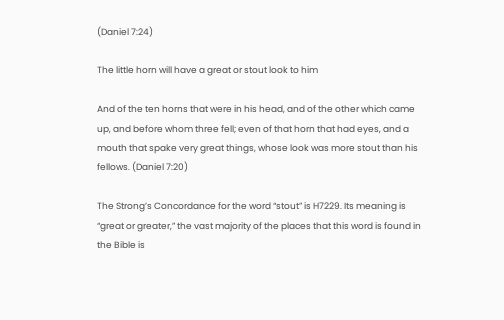(Daniel 7:24)

The little horn will have a great or stout look to him

And of the ten horns that were in his head, and of the other which came up, and before whom three fell; even of that horn that had eyes, and a mouth that spake very great things, whose look was more stout than his fellows. (Daniel 7:20)

The Strong’s Concordance for the word “stout” is H7229. Its meaning is “great or greater,” the vast majority of the places that this word is found in the Bible is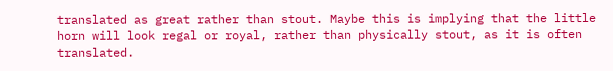translated as great rather than stout. Maybe this is implying that the little horn will look regal or royal, rather than physically stout, as it is often translated.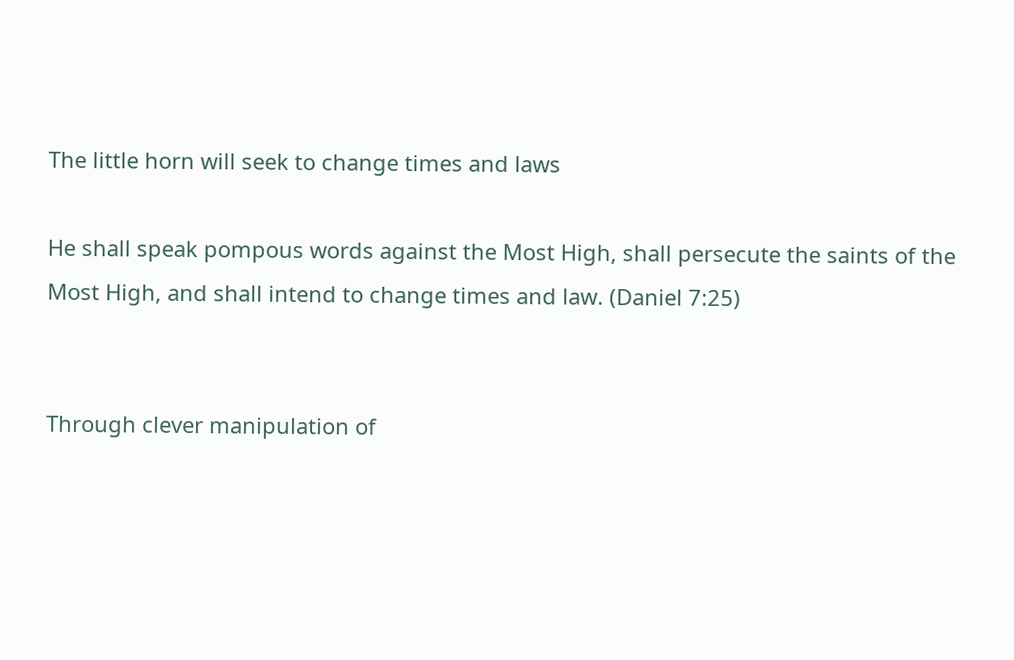The little horn will seek to change times and laws

He shall speak pompous words against the Most High, shall persecute the saints of the Most High, and shall intend to change times and law. (Daniel 7:25)


Through clever manipulation of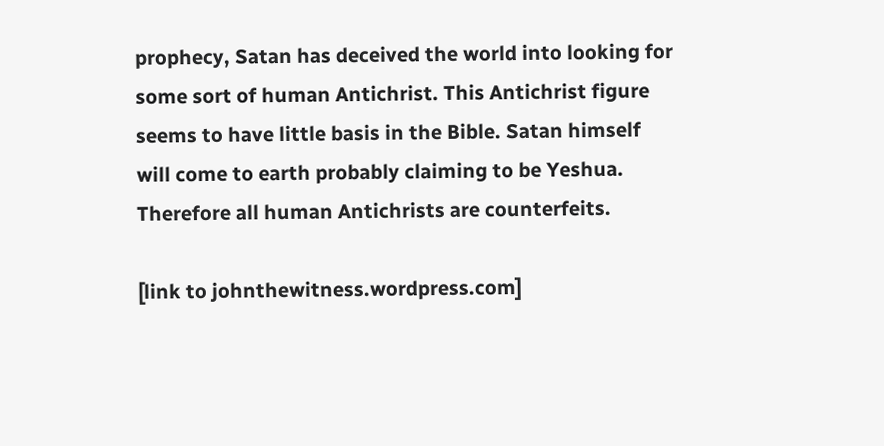prophecy, Satan has deceived the world into looking for some sort of human Antichrist. This Antichrist figure seems to have little basis in the Bible. Satan himself will come to earth probably claiming to be Yeshua. Therefore all human Antichrists are counterfeits.

[link to johnthewitness.wordpress.com]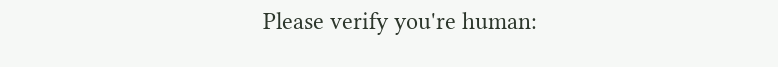Please verify you're human: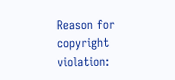Reason for copyright violation: